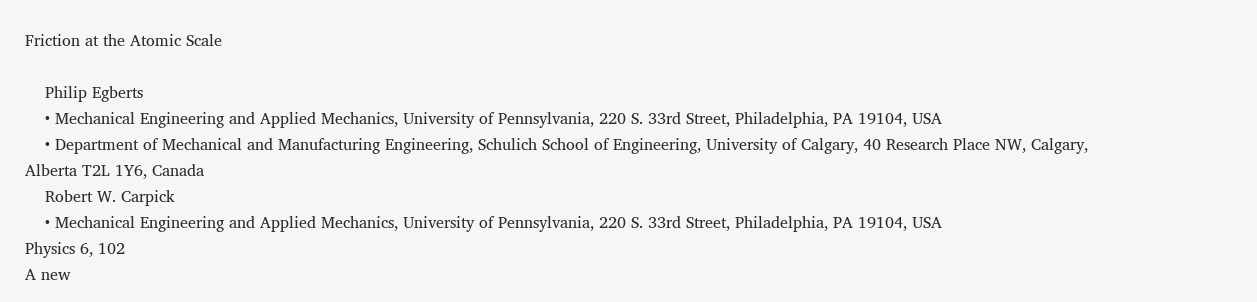Friction at the Atomic Scale

    Philip Egberts
    • Mechanical Engineering and Applied Mechanics, University of Pennsylvania, 220 S. 33rd Street, Philadelphia, PA 19104, USA
    • Department of Mechanical and Manufacturing Engineering, Schulich School of Engineering, University of Calgary, 40 Research Place NW, Calgary, Alberta T2L 1Y6, Canada
    Robert W. Carpick
    • Mechanical Engineering and Applied Mechanics, University of Pennsylvania, 220 S. 33rd Street, Philadelphia, PA 19104, USA
Physics 6, 102
A new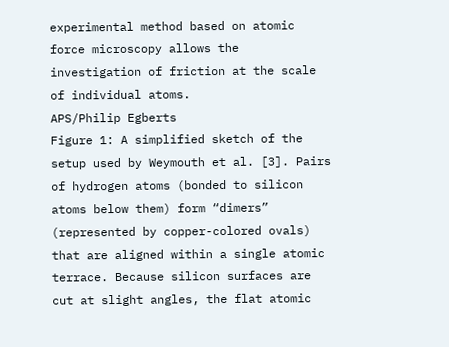experimental method based on atomic force microscopy allows the investigation of friction at the scale of individual atoms.
APS/Philip Egberts
Figure 1: A simplified sketch of the setup used by Weymouth et al. [3]. Pairs of hydrogen atoms (bonded to silicon atoms below them) form “dimers” (represented by copper-colored ovals) that are aligned within a single atomic terrace. Because silicon surfaces are cut at slight angles, the flat atomic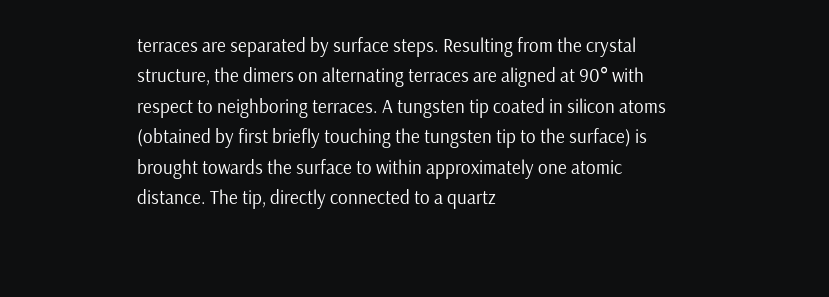terraces are separated by surface steps. Resulting from the crystal structure, the dimers on alternating terraces are aligned at 90° with respect to neighboring terraces. A tungsten tip coated in silicon atoms (obtained by first briefly touching the tungsten tip to the surface) is brought towards the surface to within approximately one atomic distance. The tip, directly connected to a quartz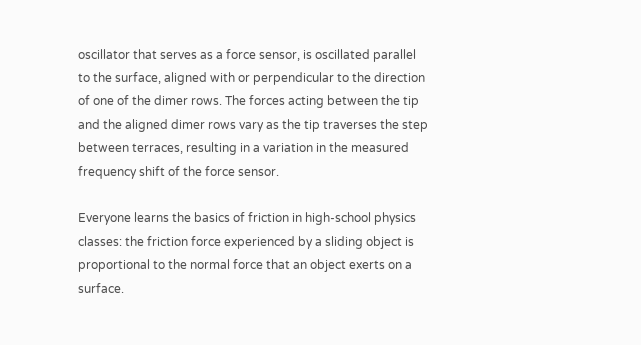oscillator that serves as a force sensor, is oscillated parallel to the surface, aligned with or perpendicular to the direction of one of the dimer rows. The forces acting between the tip and the aligned dimer rows vary as the tip traverses the step between terraces, resulting in a variation in the measured frequency shift of the force sensor.

Everyone learns the basics of friction in high-school physics classes: the friction force experienced by a sliding object is proportional to the normal force that an object exerts on a surface.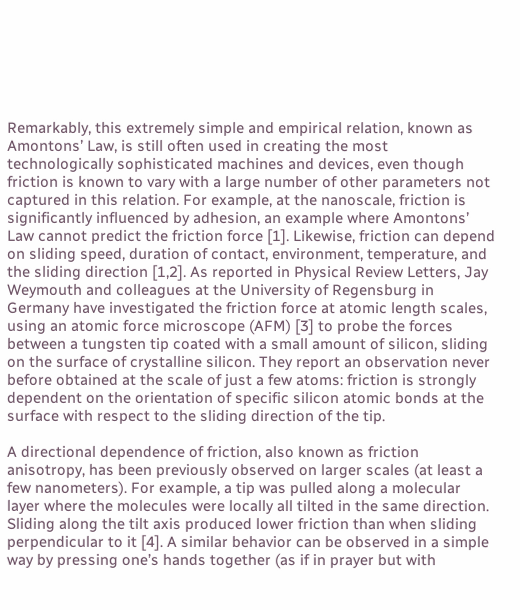Remarkably, this extremely simple and empirical relation, known as Amontons’ Law, is still often used in creating the most technologically sophisticated machines and devices, even though friction is known to vary with a large number of other parameters not captured in this relation. For example, at the nanoscale, friction is significantly influenced by adhesion, an example where Amontons’ Law cannot predict the friction force [1]. Likewise, friction can depend on sliding speed, duration of contact, environment, temperature, and the sliding direction [1,2]. As reported in Physical Review Letters, Jay Weymouth and colleagues at the University of Regensburg in Germany have investigated the friction force at atomic length scales, using an atomic force microscope (AFM) [3] to probe the forces between a tungsten tip coated with a small amount of silicon, sliding on the surface of crystalline silicon. They report an observation never before obtained at the scale of just a few atoms: friction is strongly dependent on the orientation of specific silicon atomic bonds at the surface with respect to the sliding direction of the tip.

A directional dependence of friction, also known as friction anisotropy, has been previously observed on larger scales (at least a few nanometers). For example, a tip was pulled along a molecular layer where the molecules were locally all tilted in the same direction. Sliding along the tilt axis produced lower friction than when sliding perpendicular to it [4]. A similar behavior can be observed in a simple way by pressing one’s hands together (as if in prayer but with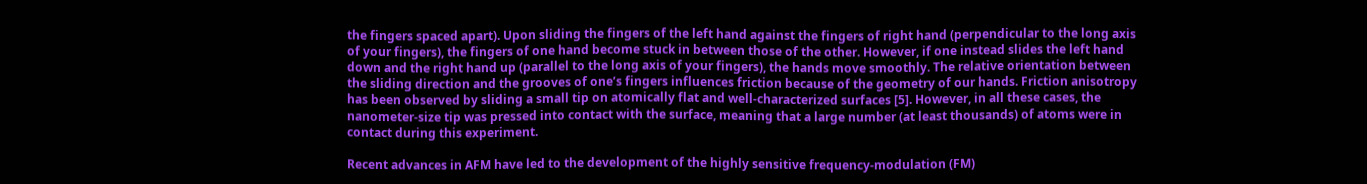the fingers spaced apart). Upon sliding the fingers of the left hand against the fingers of right hand (perpendicular to the long axis of your fingers), the fingers of one hand become stuck in between those of the other. However, if one instead slides the left hand down and the right hand up (parallel to the long axis of your fingers), the hands move smoothly. The relative orientation between the sliding direction and the grooves of one’s fingers influences friction because of the geometry of our hands. Friction anisotropy has been observed by sliding a small tip on atomically flat and well-characterized surfaces [5]. However, in all these cases, the nanometer-size tip was pressed into contact with the surface, meaning that a large number (at least thousands) of atoms were in contact during this experiment.

Recent advances in AFM have led to the development of the highly sensitive frequency-modulation (FM)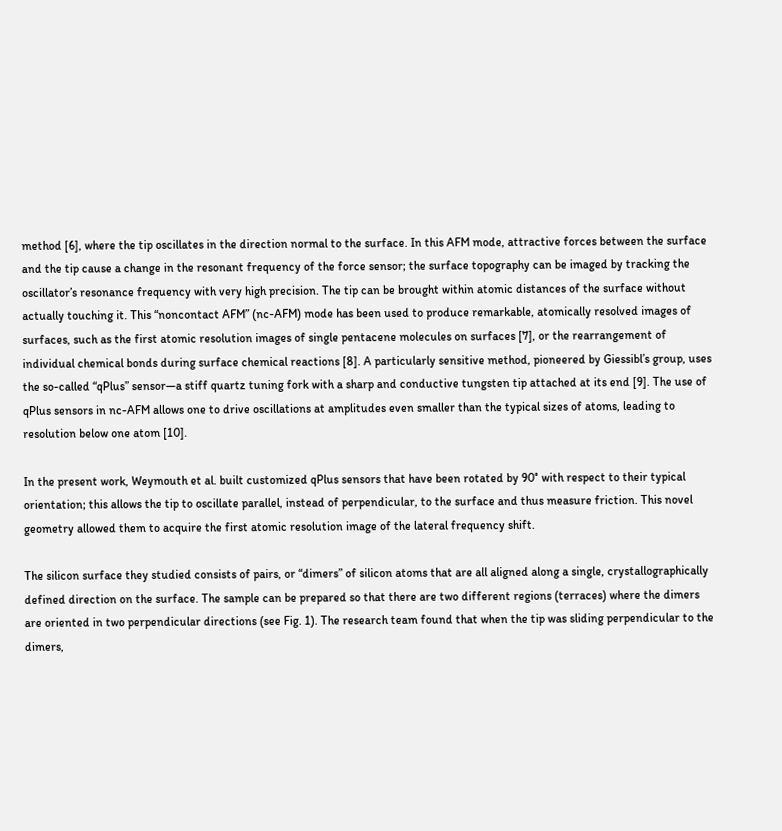method [6], where the tip oscillates in the direction normal to the surface. In this AFM mode, attractive forces between the surface and the tip cause a change in the resonant frequency of the force sensor; the surface topography can be imaged by tracking the oscillator’s resonance frequency with very high precision. The tip can be brought within atomic distances of the surface without actually touching it. This “noncontact AFM” (nc-AFM) mode has been used to produce remarkable, atomically resolved images of surfaces, such as the first atomic resolution images of single pentacene molecules on surfaces [7], or the rearrangement of individual chemical bonds during surface chemical reactions [8]. A particularly sensitive method, pioneered by Giessibl’s group, uses the so-called “qPlus” sensor—a stiff quartz tuning fork with a sharp and conductive tungsten tip attached at its end [9]. The use of qPlus sensors in nc-AFM allows one to drive oscillations at amplitudes even smaller than the typical sizes of atoms, leading to resolution below one atom [10].

In the present work, Weymouth et al. built customized qPlus sensors that have been rotated by 90° with respect to their typical orientation; this allows the tip to oscillate parallel, instead of perpendicular, to the surface and thus measure friction. This novel geometry allowed them to acquire the first atomic resolution image of the lateral frequency shift.

The silicon surface they studied consists of pairs, or “dimers” of silicon atoms that are all aligned along a single, crystallographically defined direction on the surface. The sample can be prepared so that there are two different regions (terraces) where the dimers are oriented in two perpendicular directions (see Fig. 1). The research team found that when the tip was sliding perpendicular to the dimers,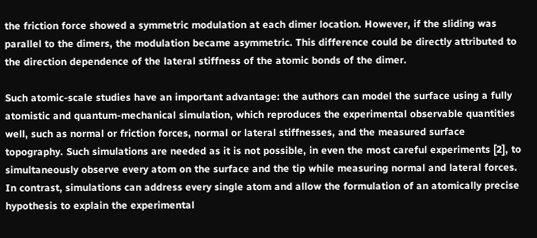the friction force showed a symmetric modulation at each dimer location. However, if the sliding was parallel to the dimers, the modulation became asymmetric. This difference could be directly attributed to the direction dependence of the lateral stiffness of the atomic bonds of the dimer.

Such atomic-scale studies have an important advantage: the authors can model the surface using a fully atomistic and quantum-mechanical simulation, which reproduces the experimental observable quantities well, such as normal or friction forces, normal or lateral stiffnesses, and the measured surface topography. Such simulations are needed as it is not possible, in even the most careful experiments [2], to simultaneously observe every atom on the surface and the tip while measuring normal and lateral forces. In contrast, simulations can address every single atom and allow the formulation of an atomically precise hypothesis to explain the experimental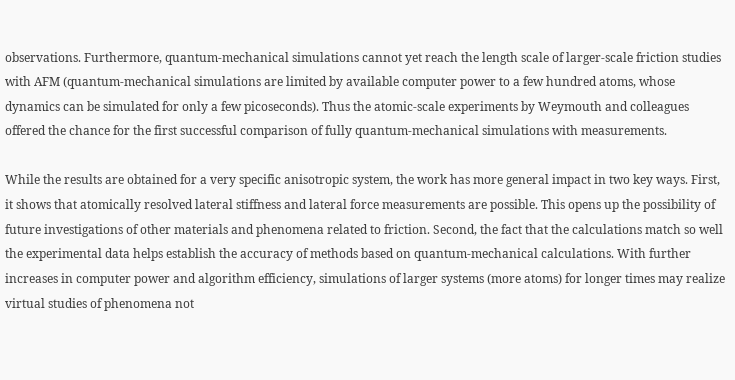observations. Furthermore, quantum-mechanical simulations cannot yet reach the length scale of larger-scale friction studies with AFM (quantum-mechanical simulations are limited by available computer power to a few hundred atoms, whose dynamics can be simulated for only a few picoseconds). Thus the atomic-scale experiments by Weymouth and colleagues offered the chance for the first successful comparison of fully quantum-mechanical simulations with measurements.

While the results are obtained for a very specific anisotropic system, the work has more general impact in two key ways. First, it shows that atomically resolved lateral stiffness and lateral force measurements are possible. This opens up the possibility of future investigations of other materials and phenomena related to friction. Second, the fact that the calculations match so well the experimental data helps establish the accuracy of methods based on quantum-mechanical calculations. With further increases in computer power and algorithm efficiency, simulations of larger systems (more atoms) for longer times may realize virtual studies of phenomena not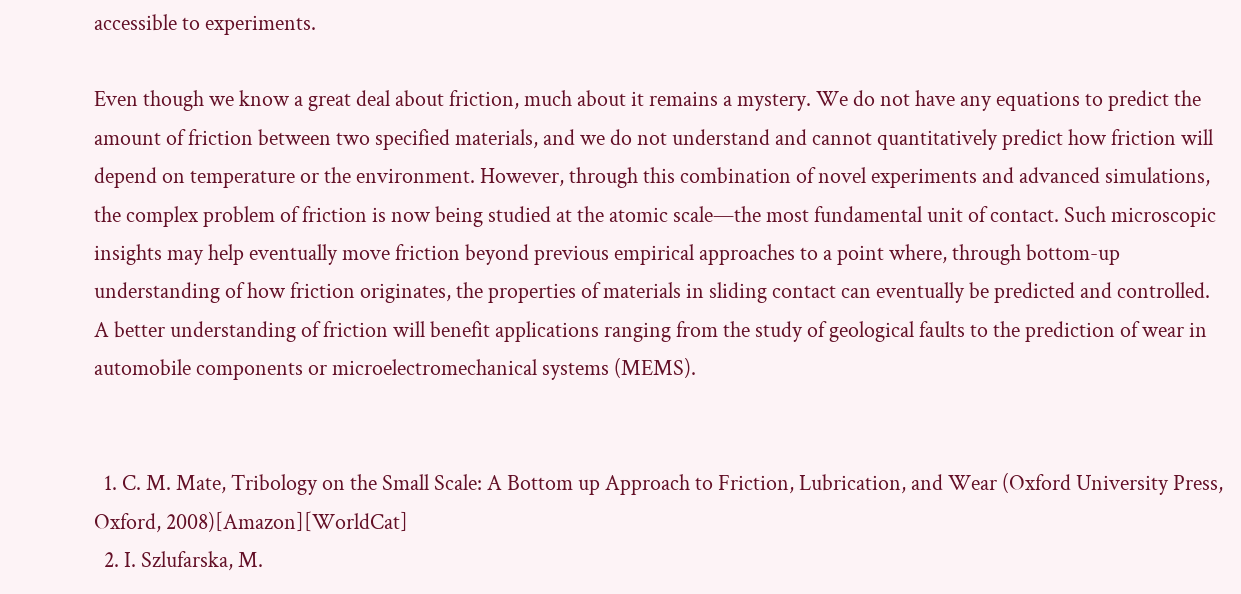accessible to experiments.

Even though we know a great deal about friction, much about it remains a mystery. We do not have any equations to predict the amount of friction between two specified materials, and we do not understand and cannot quantitatively predict how friction will depend on temperature or the environment. However, through this combination of novel experiments and advanced simulations, the complex problem of friction is now being studied at the atomic scale—the most fundamental unit of contact. Such microscopic insights may help eventually move friction beyond previous empirical approaches to a point where, through bottom-up understanding of how friction originates, the properties of materials in sliding contact can eventually be predicted and controlled. A better understanding of friction will benefit applications ranging from the study of geological faults to the prediction of wear in automobile components or microelectromechanical systems (MEMS).


  1. C. M. Mate, Tribology on the Small Scale: A Bottom up Approach to Friction, Lubrication, and Wear (Oxford University Press, Oxford, 2008)[Amazon][WorldCat]
  2. I. Szlufarska, M.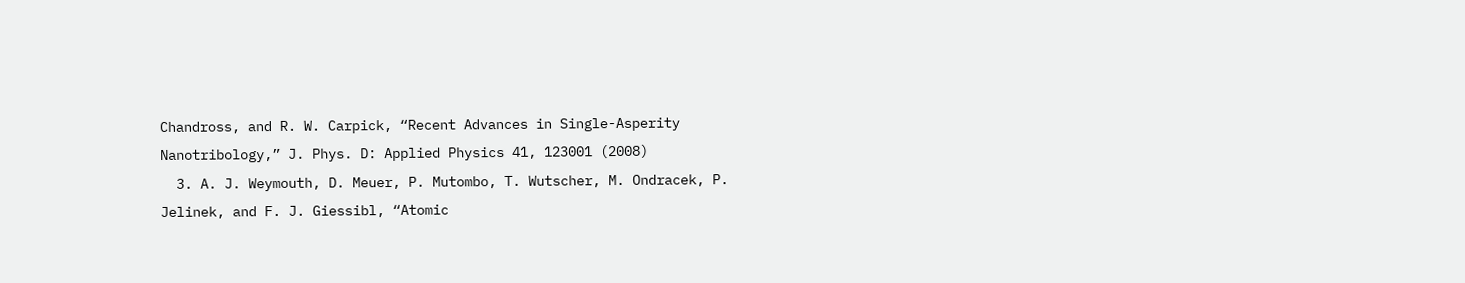Chandross, and R. W. Carpick, “Recent Advances in Single-Asperity Nanotribology,” J. Phys. D: Applied Physics 41, 123001 (2008)
  3. A. J. Weymouth, D. Meuer, P. Mutombo, T. Wutscher, M. Ondracek, P. Jelinek, and F. J. Giessibl, “Atomic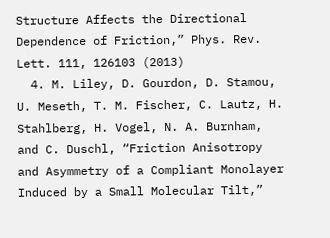Structure Affects the Directional Dependence of Friction,” Phys. Rev. Lett. 111, 126103 (2013)
  4. M. Liley, D. Gourdon, D. Stamou, U. Meseth, T. M. Fischer, C. Lautz, H. Stahlberg, H. Vogel, N. A. Burnham, and C. Duschl, “Friction Anisotropy and Asymmetry of a Compliant Monolayer Induced by a Small Molecular Tilt,”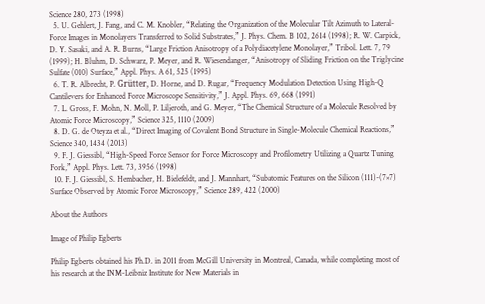Science 280, 273 (1998)
  5. U. Gehlert, J. Fang, and C. M. Knobler, “Relating the Organization of the Molecular Tilt Azimuth to Lateral-Force Images in Monolayers Transferred to Solid Substrates,” J. Phys. Chem. B 102, 2614 (1998); R. W. Carpick, D. Y. Sasaki, and A. R. Burns, “Large Friction Anisotropy of a Polydiacetylene Monolayer,” Tribol. Lett. 7, 79 (1999); H. Bluhm, D. Schwarz, P. Meyer, and R. Wiesendanger, “Anisotropy of Sliding Friction on the Triglycine Sulfate (010) Surface,” Appl. Phys. A 61, 525 (1995)
  6. T. R. Albrecht, P. Grütter, D. Horne, and D. Rugar, “Frequency Modulation Detection Using High-Q Cantilevers for Enhanced Force Microscope Sensitivity,” J. Appl. Phys. 69, 668 (1991)
  7. L. Gross, F. Mohn, N. Moll, P. Liljeroth, and G. Meyer, “The Chemical Structure of a Molecule Resolved by Atomic Force Microscopy,” Science 325, 1110 (2009)
  8. D. G. de Oteyza et al., “Direct Imaging of Covalent Bond Structure in Single-Molecule Chemical Reactions,” Science 340, 1434 (2013)
  9. F. J. Giessibl, “High-Speed Force Sensor for Force Microscopy and Profilometry Utilizing a Quartz Tuning Fork,” Appl. Phys. Lett. 73, 3956 (1998)
  10. F. J. Giessibl, S. Hembacher, H. Bielefeldt, and J. Mannhart, “Subatomic Features on the Silicon (111)-(7×7) Surface Observed by Atomic Force Microscopy,” Science 289, 422 (2000)

About the Authors

Image of Philip Egberts

Philip Egberts obtained his Ph.D. in 2011 from McGill University in Montreal, Canada, while completing most of his research at the INM-Leibniz Institute for New Materials in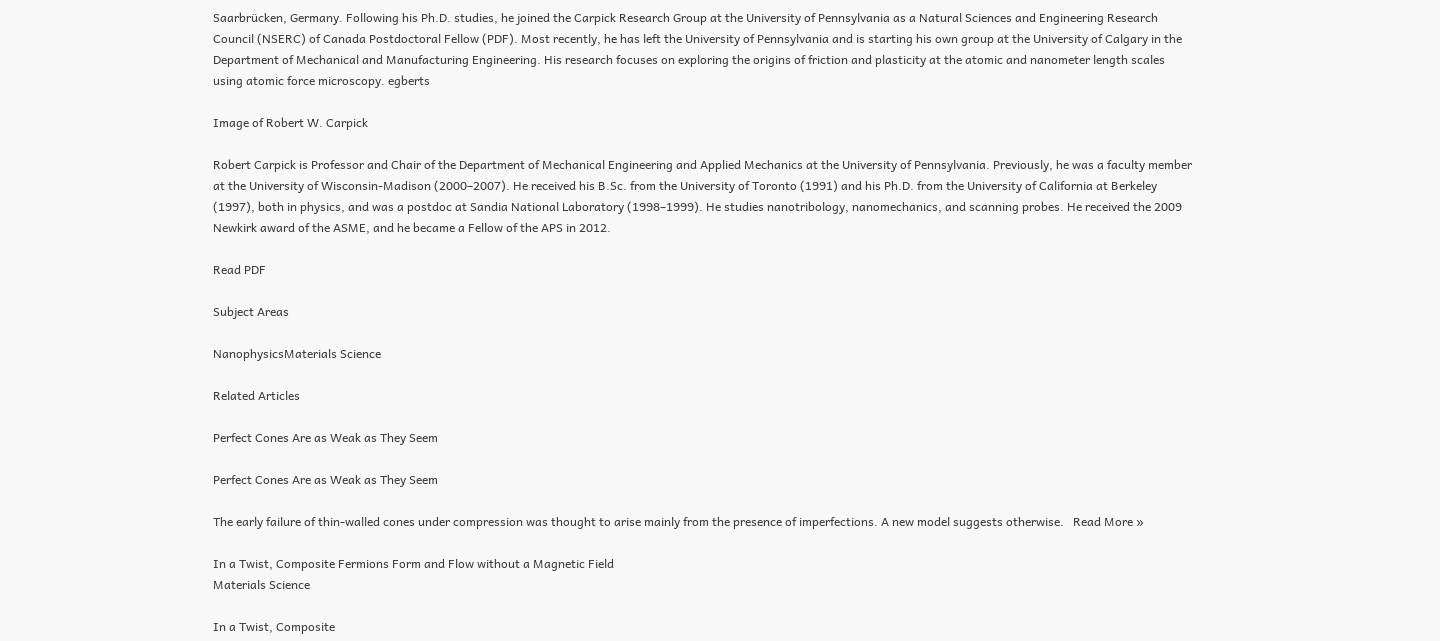Saarbrücken, Germany. Following his Ph.D. studies, he joined the Carpick Research Group at the University of Pennsylvania as a Natural Sciences and Engineering Research Council (NSERC) of Canada Postdoctoral Fellow (PDF). Most recently, he has left the University of Pennsylvania and is starting his own group at the University of Calgary in the Department of Mechanical and Manufacturing Engineering. His research focuses on exploring the origins of friction and plasticity at the atomic and nanometer length scales using atomic force microscopy. egberts

Image of Robert W. Carpick

Robert Carpick is Professor and Chair of the Department of Mechanical Engineering and Applied Mechanics at the University of Pennsylvania. Previously, he was a faculty member at the University of Wisconsin-Madison (2000–2007). He received his B.Sc. from the University of Toronto (1991) and his Ph.D. from the University of California at Berkeley (1997), both in physics, and was a postdoc at Sandia National Laboratory (1998–1999). He studies nanotribology, nanomechanics, and scanning probes. He received the 2009 Newkirk award of the ASME, and he became a Fellow of the APS in 2012.

Read PDF

Subject Areas

NanophysicsMaterials Science

Related Articles

Perfect Cones Are as Weak as They Seem

Perfect Cones Are as Weak as They Seem

The early failure of thin-walled cones under compression was thought to arise mainly from the presence of imperfections. A new model suggests otherwise.   Read More »

In a Twist, Composite Fermions Form and Flow without a Magnetic Field
Materials Science

In a Twist, Composite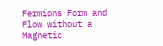Fermions Form and Flow without a Magnetic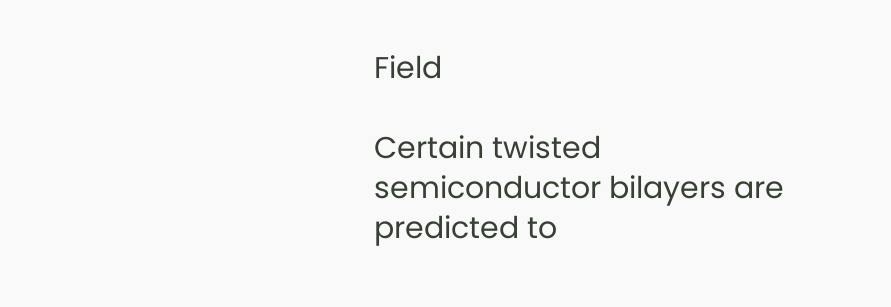Field

Certain twisted semiconductor bilayers are predicted to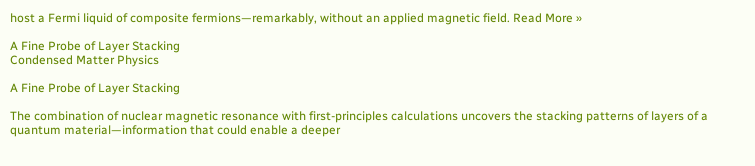host a Fermi liquid of composite fermions—remarkably, without an applied magnetic field. Read More »

A Fine Probe of Layer Stacking
Condensed Matter Physics

A Fine Probe of Layer Stacking

The combination of nuclear magnetic resonance with first-principles calculations uncovers the stacking patterns of layers of a quantum material—information that could enable a deeper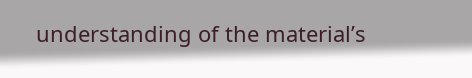understanding of the material’s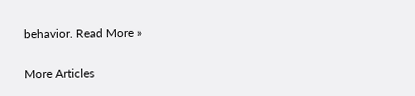behavior. Read More »

More Articles